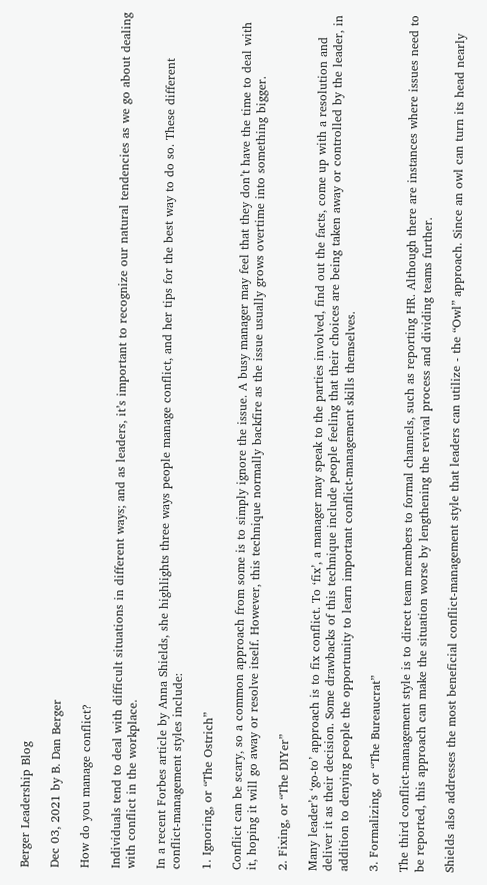Berger Leadership Blog

Dec 03, 2021 by B. Dan Berger

How do you manage conflict?

Individuals tend to deal with difficult situations in different ways; and as leaders, it’s important to recognize our natural tendencies as we go about dealing with conflict in the workplace.

In a recent Forbes article by Anna Shields, she highlights three ways people manage conflict, and her tips for the best way to do so. These different conflict-management styles include:

1. Ignoring, or “The Ostrich”

Conflict can be scary, so a common approach from some is to simply ignore the issue. A busy manager may feel that they don’t have the time to deal with it, hoping it will go away or resolve itself. However, this technique normally backfire as the issue usually grows overtime into something bigger.

2. Fixing, or “The DIYer”

Many leader’s ‘go-to’ approach is to fix conflict. To ‘fix’, a manager may speak to the parties involved, find out the facts, come up with a resolution and deliver it as their decision. Some drawbacks of this technique include people feeling that their choices are being taken away or controlled by the leader, in addition to denying people the opportunity to learn important conflict-management skills themselves.

3. Formalizing, or “The Bureaucrat”

The third conflict-management style is to direct team members to formal channels, such as reporting HR. Although there are instances where issues need to be reported, this approach can make the situation worse by lengthening the revival process and dividing teams further.

Shields also addresses the most beneficial conflict-management style that leaders can utilize - the “Owl” approach. Since an owl can turn its head nearly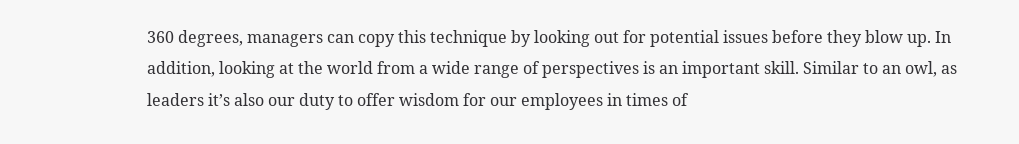360 degrees, managers can copy this technique by looking out for potential issues before they blow up. In addition, looking at the world from a wide range of perspectives is an important skill. Similar to an owl, as leaders it’s also our duty to offer wisdom for our employees in times of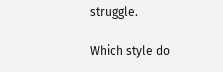struggle.

Which style do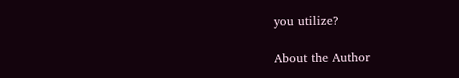you utilize?

About the Author